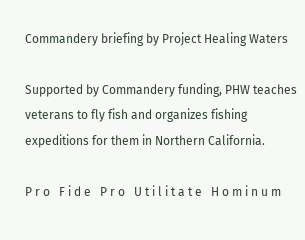Commandery briefing by Project Healing Waters

Supported by Commandery funding, PHW teaches veterans to fly fish and organizes fishing expeditions for them in Northern California.

P r o   F i d e   P r o   U t i l i t a t e   H o m i n u m